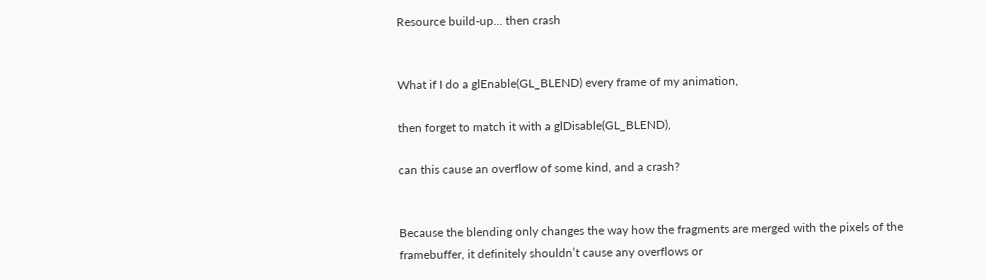Resource build-up... then crash


What if I do a glEnable(GL_BLEND) every frame of my animation,

then forget to match it with a glDisable(GL_BLEND),

can this cause an overflow of some kind, and a crash?


Because the blending only changes the way how the fragments are merged with the pixels of the framebuffer, it definitely shouldn’t cause any overflows or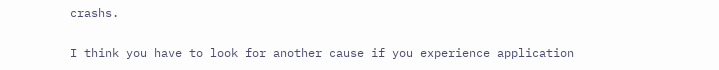crashs.

I think you have to look for another cause if you experience application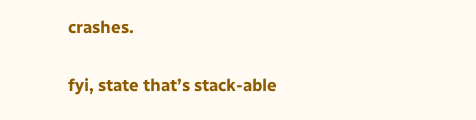crashes.

fyi, state that’s stack-able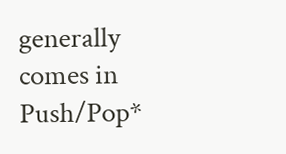generally comes in Push/Pop*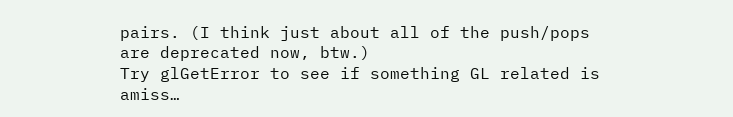pairs. (I think just about all of the push/pops are deprecated now, btw.)
Try glGetError to see if something GL related is amiss…